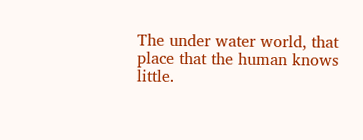The under water world, that place that the human knows little.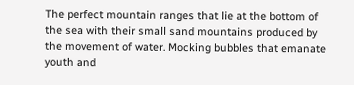The perfect mountain ranges that lie at the bottom of the sea with their small sand mountains produced by the movement of water. Mocking bubbles that emanate youth and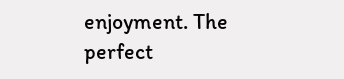enjoyment. The perfect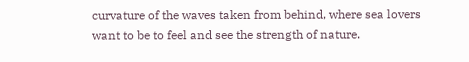curvature of the waves taken from behind, where sea lovers want to be to feel and see the strength of nature.